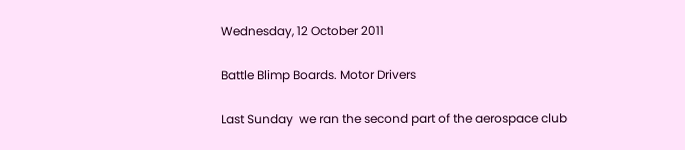Wednesday, 12 October 2011

Battle Blimp Boards. Motor Drivers

Last Sunday  we ran the second part of the aerospace club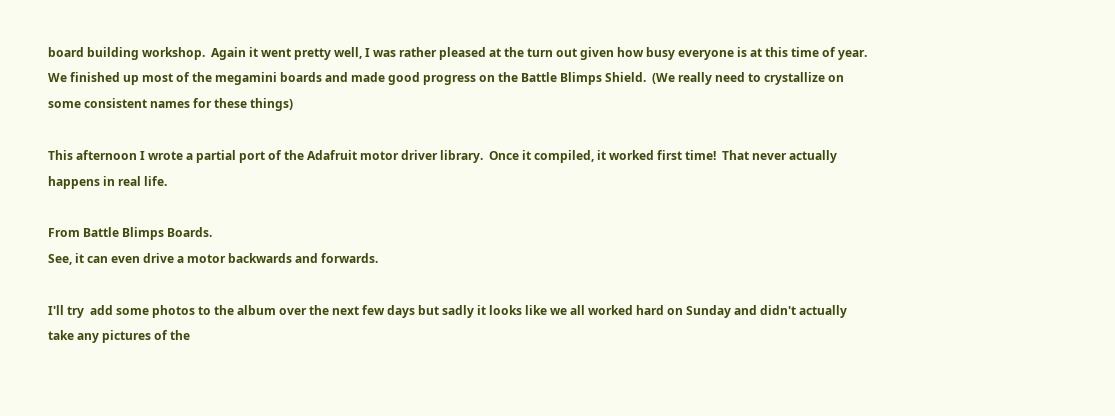board building workshop.  Again it went pretty well, I was rather pleased at the turn out given how busy everyone is at this time of year.   We finished up most of the megamini boards and made good progress on the Battle Blimps Shield.  (We really need to crystallize on some consistent names for these things)

This afternoon I wrote a partial port of the Adafruit motor driver library.  Once it compiled, it worked first time!  That never actually happens in real life.

From Battle Blimps Boards.
See, it can even drive a motor backwards and forwards.

I'll try  add some photos to the album over the next few days but sadly it looks like we all worked hard on Sunday and didn't actually take any pictures of the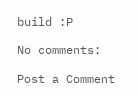build :P

No comments:

Post a Comment